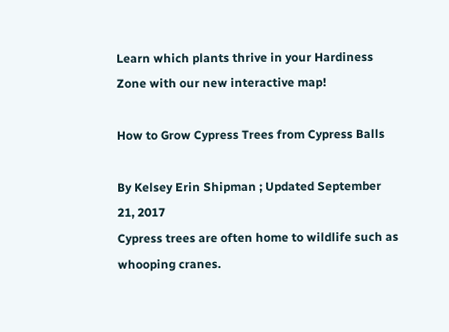Learn which plants thrive in your Hardiness Zone with our new interactive map!

How to Grow Cypress Trees from Cypress Balls

By Kelsey Erin Shipman ; Updated September 21, 2017
Cypress trees are often home to wildlife such as whooping cranes.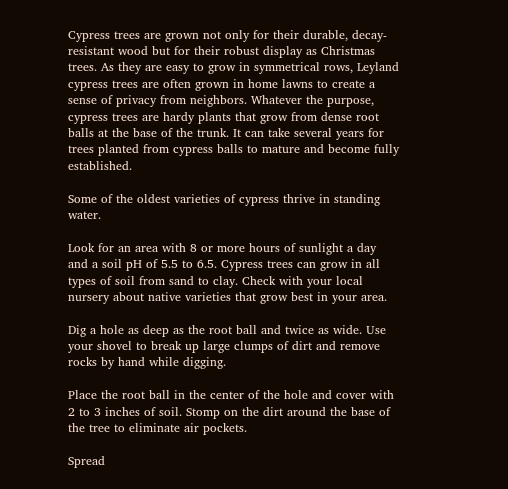Cypress trees are grown not only for their durable, decay-resistant wood but for their robust display as Christmas trees. As they are easy to grow in symmetrical rows, Leyland cypress trees are often grown in home lawns to create a sense of privacy from neighbors. Whatever the purpose, cypress trees are hardy plants that grow from dense root balls at the base of the trunk. It can take several years for trees planted from cypress balls to mature and become fully established.

Some of the oldest varieties of cypress thrive in standing water.

Look for an area with 8 or more hours of sunlight a day and a soil pH of 5.5 to 6.5. Cypress trees can grow in all types of soil from sand to clay. Check with your local nursery about native varieties that grow best in your area.

Dig a hole as deep as the root ball and twice as wide. Use your shovel to break up large clumps of dirt and remove rocks by hand while digging.

Place the root ball in the center of the hole and cover with 2 to 3 inches of soil. Stomp on the dirt around the base of the tree to eliminate air pockets.

Spread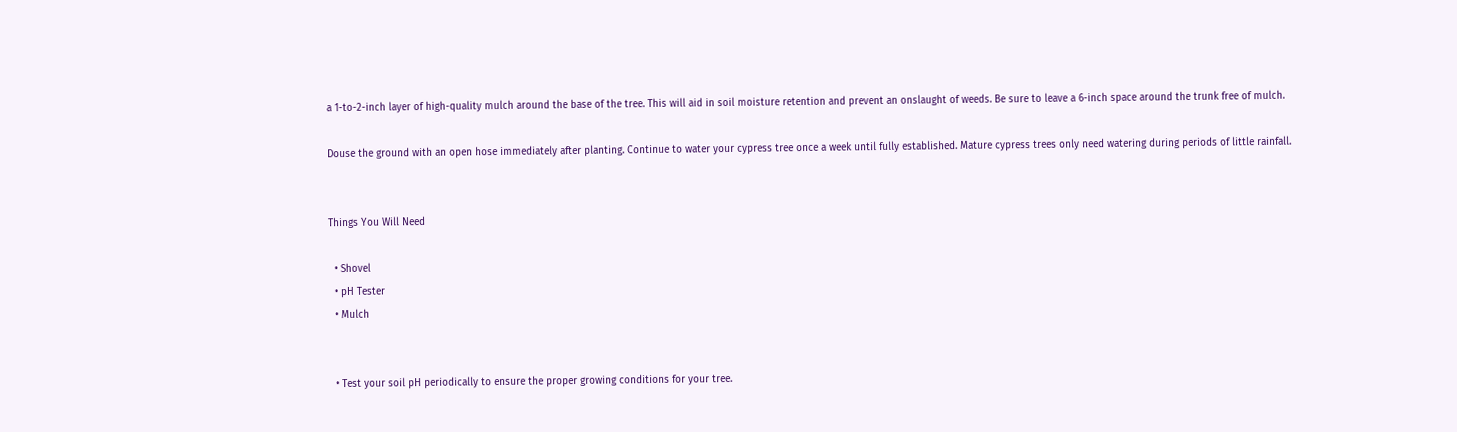a 1-to-2-inch layer of high-quality mulch around the base of the tree. This will aid in soil moisture retention and prevent an onslaught of weeds. Be sure to leave a 6-inch space around the trunk free of mulch.

Douse the ground with an open hose immediately after planting. Continue to water your cypress tree once a week until fully established. Mature cypress trees only need watering during periods of little rainfall.


Things You Will Need

  • Shovel
  • pH Tester
  • Mulch


  • Test your soil pH periodically to ensure the proper growing conditions for your tree.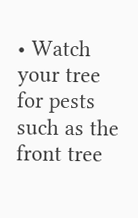• Watch your tree for pests such as the front tree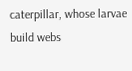caterpillar, whose larvae build webs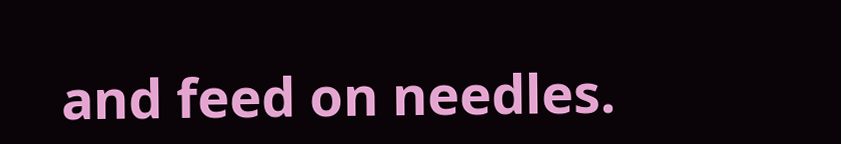and feed on needles.